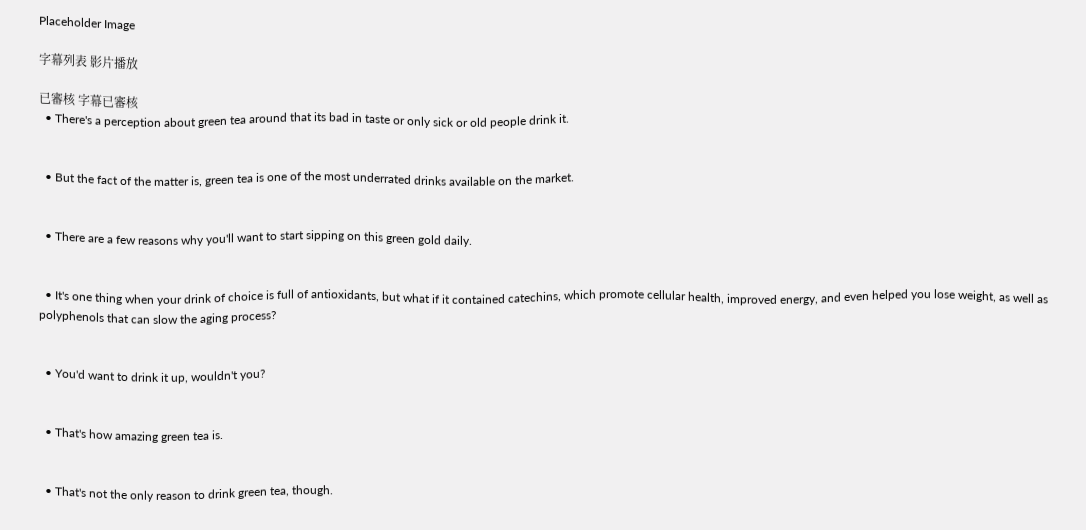Placeholder Image

字幕列表 影片播放

已審核 字幕已審核
  • There's a perception about green tea around that its bad in taste or only sick or old people drink it.


  • But the fact of the matter is, green tea is one of the most underrated drinks available on the market.


  • There are a few reasons why you'll want to start sipping on this green gold daily.


  • It's one thing when your drink of choice is full of antioxidants, but what if it contained catechins, which promote cellular health, improved energy, and even helped you lose weight, as well as polyphenols that can slow the aging process?


  • You'd want to drink it up, wouldn't you?


  • That's how amazing green tea is.


  • That's not the only reason to drink green tea, though.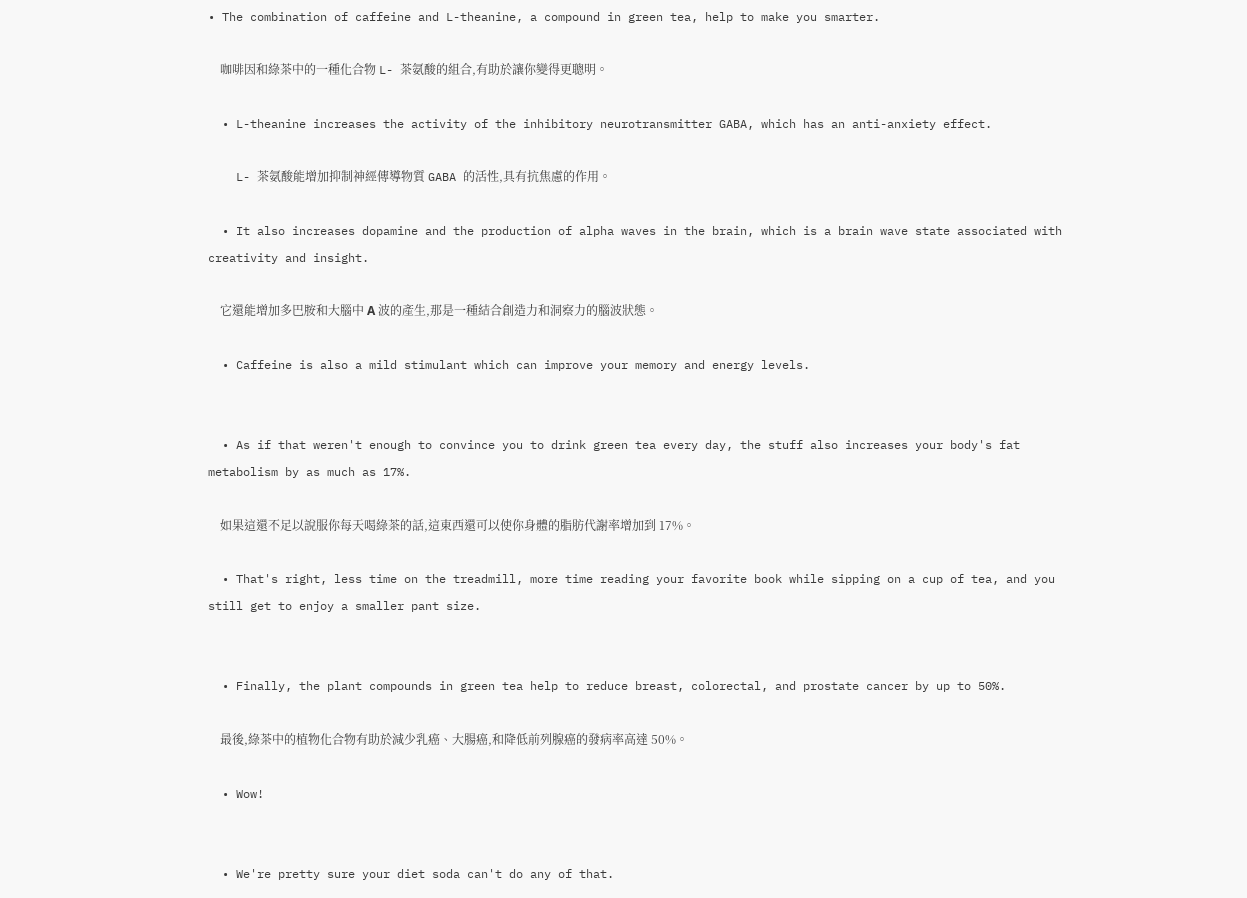• The combination of caffeine and L-theanine, a compound in green tea, help to make you smarter.

    咖啡因和綠茶中的一種化合物 L- 茶氨酸的組合,有助於讓你變得更聰明。

  • L-theanine increases the activity of the inhibitory neurotransmitter GABA, which has an anti-anxiety effect.

    L- 茶氨酸能增加抑制神經傳導物質 GABA 的活性,具有抗焦慮的作用。

  • It also increases dopamine and the production of alpha waves in the brain, which is a brain wave state associated with creativity and insight.

    它還能增加多巴胺和大腦中 Α 波的產生,那是一種結合創造力和洞察力的腦波狀態。

  • Caffeine is also a mild stimulant which can improve your memory and energy levels.


  • As if that weren't enough to convince you to drink green tea every day, the stuff also increases your body's fat metabolism by as much as 17%.

    如果這還不足以說服你每天喝綠茶的話,這東西還可以使你身體的脂肪代謝率增加到 17%。

  • That's right, less time on the treadmill, more time reading your favorite book while sipping on a cup of tea, and you still get to enjoy a smaller pant size.


  • Finally, the plant compounds in green tea help to reduce breast, colorectal, and prostate cancer by up to 50%.

    最後,綠茶中的植物化合物有助於減少乳癌、大腸癌,和降低前列腺癌的發病率高達 50%。

  • Wow!


  • We're pretty sure your diet soda can't do any of that.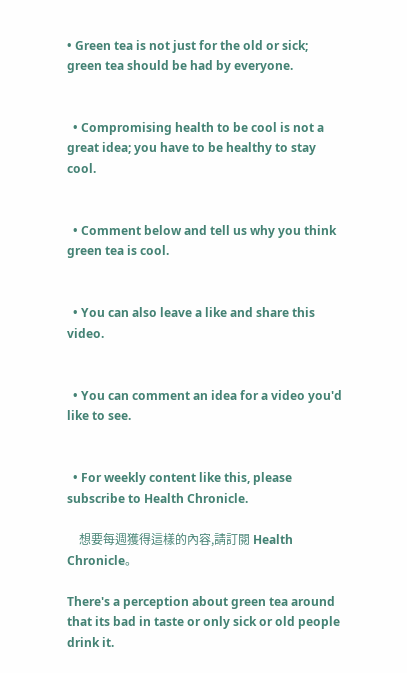• Green tea is not just for the old or sick; green tea should be had by everyone.


  • Compromising health to be cool is not a great idea; you have to be healthy to stay cool.


  • Comment below and tell us why you think green tea is cool.


  • You can also leave a like and share this video.


  • You can comment an idea for a video you'd like to see.


  • For weekly content like this, please subscribe to Health Chronicle.

    想要每週獲得這樣的內容,請訂閱 Health Chronicle。

There's a perception about green tea around that its bad in taste or only sick or old people drink it.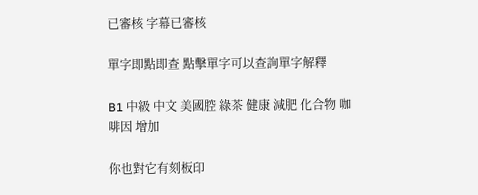已審核 字幕已審核

單字即點即查 點擊單字可以查詢單字解釋

B1 中級 中文 美國腔 綠茶 健康 減肥 化合物 咖啡因 增加

你也對它有刻板印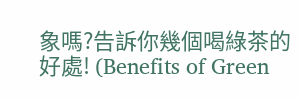象嗎?告訴你幾個喝綠茶的好處! (Benefits of Green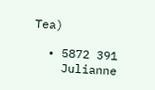Tea)

  • 5872 391
    Julianne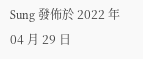Sung 發佈於 2022 年 04 月 29 日